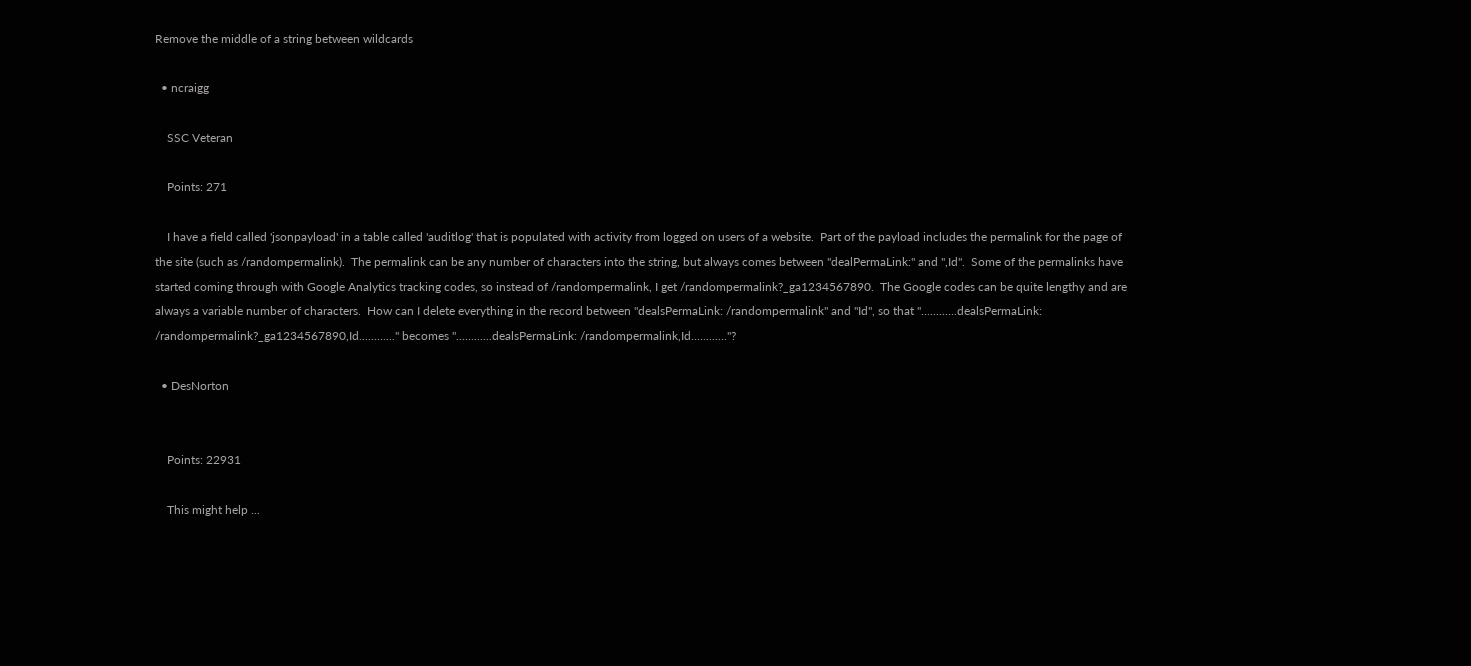Remove the middle of a string between wildcards

  • ncraigg

    SSC Veteran

    Points: 271

    I have a field called 'jsonpayload' in a table called 'auditlog' that is populated with activity from logged on users of a website.  Part of the payload includes the permalink for the page of the site (such as /randompermalink).  The permalink can be any number of characters into the string, but always comes between "dealPermaLink:" and ",Id".  Some of the permalinks have started coming through with Google Analytics tracking codes, so instead of /randompermalink, I get /randompermalink?_ga1234567890.  The Google codes can be quite lengthy and are always a variable number of characters.  How can I delete everything in the record between "dealsPermaLink: /randompermalink" and "Id", so that "............dealsPermaLink: /randompermalink?_ga1234567890,Id............" becomes "............dealsPermaLink: /randompermalink,Id............"?

  • DesNorton


    Points: 22931

    This might help ...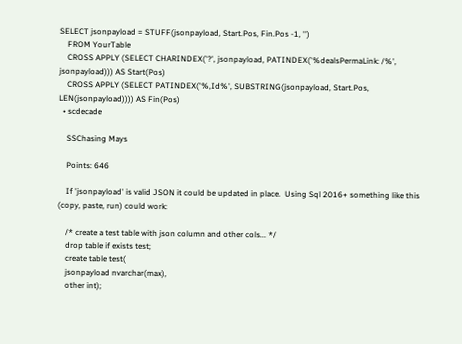SELECT jsonpayload = STUFF(jsonpayload, Start.Pos, Fin.Pos -1, '')
    FROM YourTable
    CROSS APPLY (SELECT CHARINDEX('?', jsonpayload, PATINDEX('%dealsPermaLink: /%', jsonpayload))) AS Start(Pos)
    CROSS APPLY (SELECT PATINDEX('%,Id%', SUBSTRING(jsonpayload, Start.Pos, LEN(jsonpayload)))) AS Fin(Pos)
  • scdecade

    SSChasing Mays

    Points: 646

    If 'jsonpayload' is valid JSON it could be updated in place.  Using Sql 2016+ something like this (copy, paste, run) could work:

    /* create a test table with json column and other cols... */
    drop table if exists test;
    create table test(
    jsonpayload nvarchar(max),
    other int);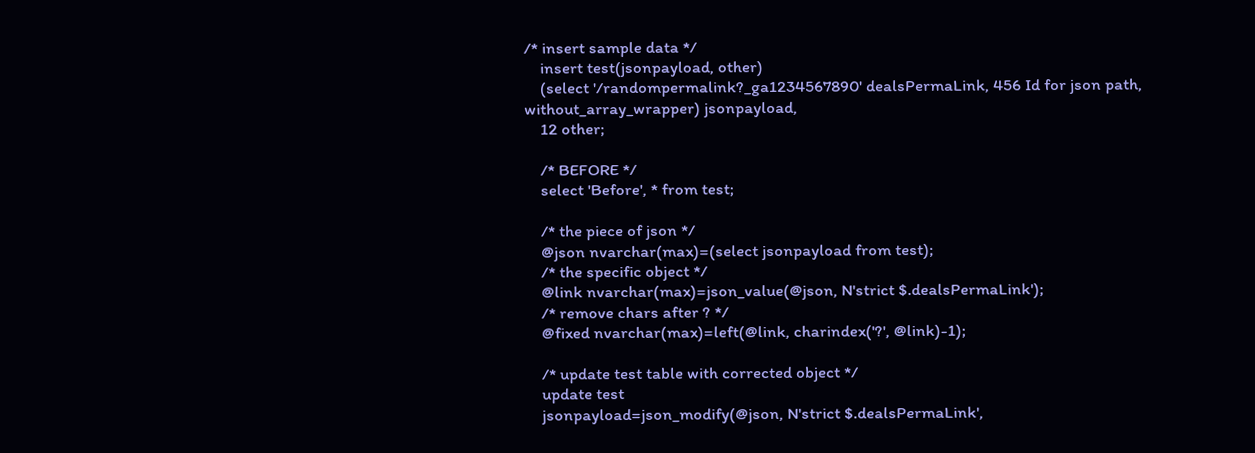/* insert sample data */
    insert test(jsonpayload, other)
    (select '/randompermalink?_ga1234567890' dealsPermaLink, 456 Id for json path, without_array_wrapper) jsonpayload,
    12 other;

    /* BEFORE */
    select 'Before', * from test;

    /* the piece of json */
    @json nvarchar(max)=(select jsonpayload from test);
    /* the specific object */
    @link nvarchar(max)=json_value(@json, N'strict $.dealsPermaLink');
    /* remove chars after ? */
    @fixed nvarchar(max)=left(@link, charindex('?', @link)-1);

    /* update test table with corrected object */
    update test
    jsonpayload=json_modify(@json, N'strict $.dealsPermaLink',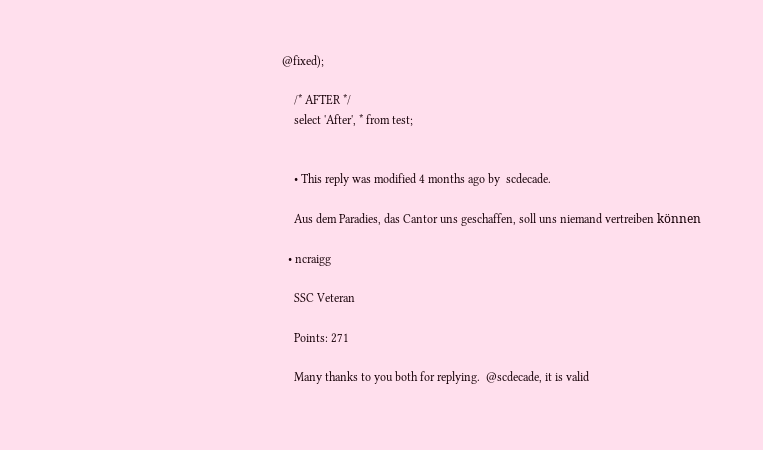@fixed);

    /* AFTER */
    select 'After', * from test;


    • This reply was modified 4 months ago by  scdecade.

    Aus dem Paradies, das Cantor uns geschaffen, soll uns niemand vertreiben können

  • ncraigg

    SSC Veteran

    Points: 271

    Many thanks to you both for replying.  @scdecade, it is valid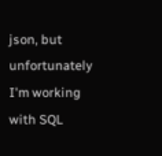json, but unfortunately I'm working with SQL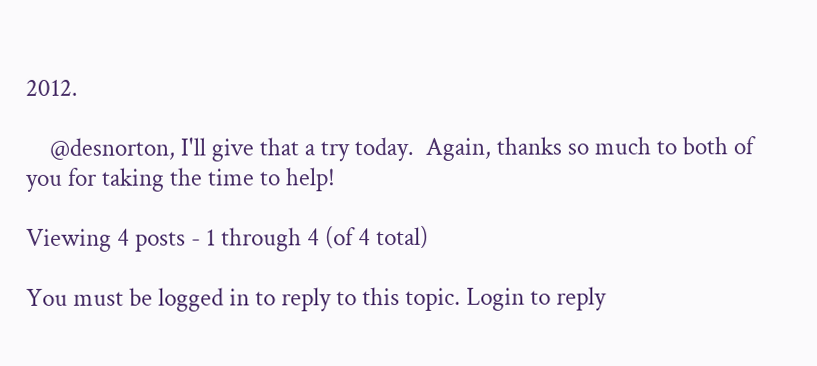2012.

    @desnorton, I'll give that a try today.  Again, thanks so much to both of you for taking the time to help!

Viewing 4 posts - 1 through 4 (of 4 total)

You must be logged in to reply to this topic. Login to reply